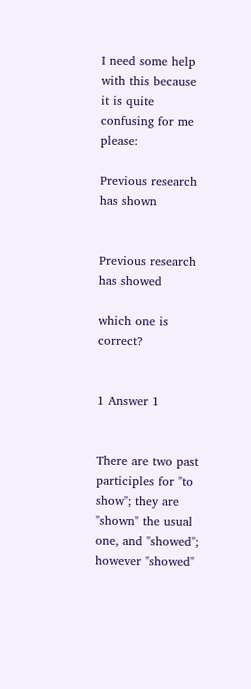I need some help with this because it is quite confusing for me please:

Previous research has shown


Previous research has showed

which one is correct?


1 Answer 1


There are two past participles for "to show"; they are "shown" the usual one, and "showed"; however "showed"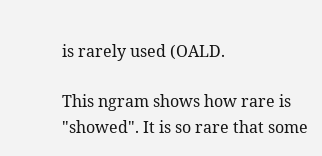is rarely used (OALD.

This ngram shows how rare is "showed". It is so rare that some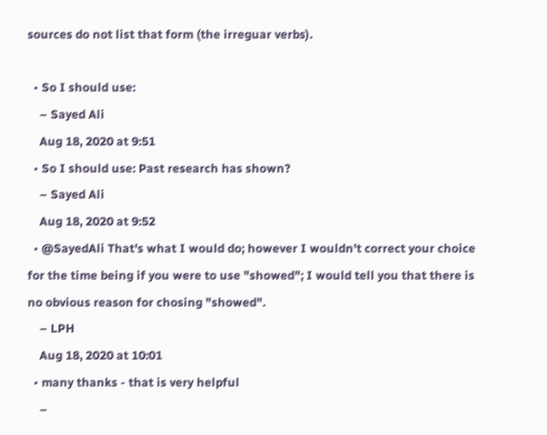sources do not list that form (the irreguar verbs).

  • So I should use:
    – Sayed Ali
    Aug 18, 2020 at 9:51
  • So I should use: Past research has shown?
    – Sayed Ali
    Aug 18, 2020 at 9:52
  • @SayedAli That's what I would do; however I wouldn't correct your choice for the time being if you were to use "showed"; I would tell you that there is no obvious reason for chosing "showed".
    – LPH
    Aug 18, 2020 at 10:01
  • many thanks - that is very helpful
    –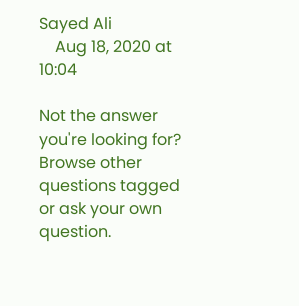Sayed Ali
    Aug 18, 2020 at 10:04

Not the answer you're looking for? Browse other questions tagged or ask your own question.